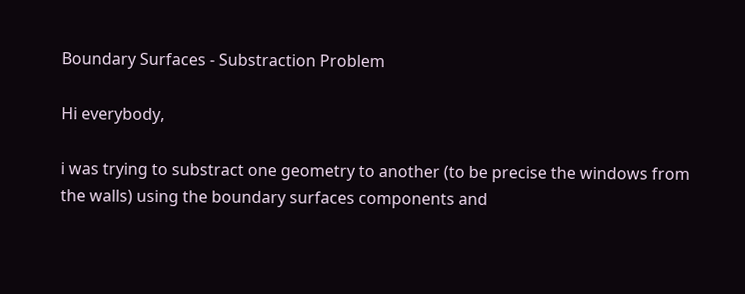Boundary Surfaces - Substraction Problem

Hi everybody,

i was trying to substract one geometry to another (to be precise the windows from the walls) using the boundary surfaces components and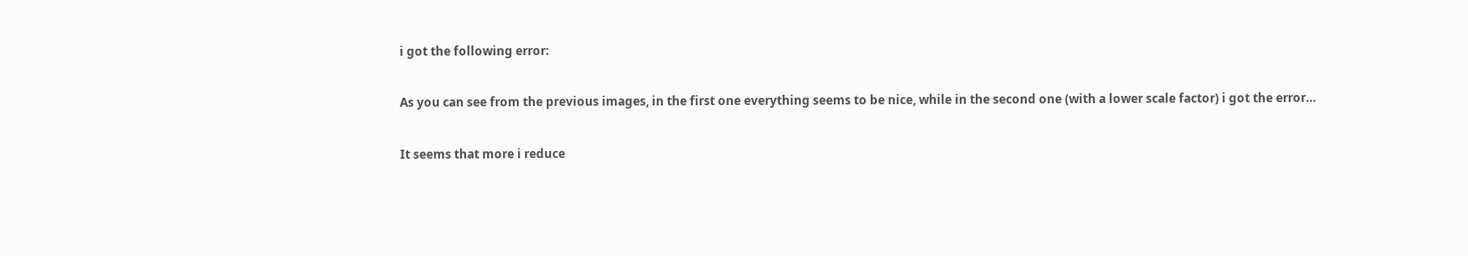i got the following error:

As you can see from the previous images, in the first one everything seems to be nice, while in the second one (with a lower scale factor) i got the error…

It seems that more i reduce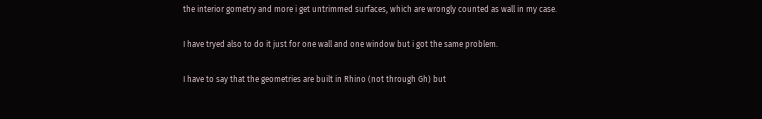the interior gometry and more i get untrimmed surfaces, which are wrongly counted as wall in my case.

I have tryed also to do it just for one wall and one window but i got the same problem.

I have to say that the geometries are built in Rhino (not through Gh) but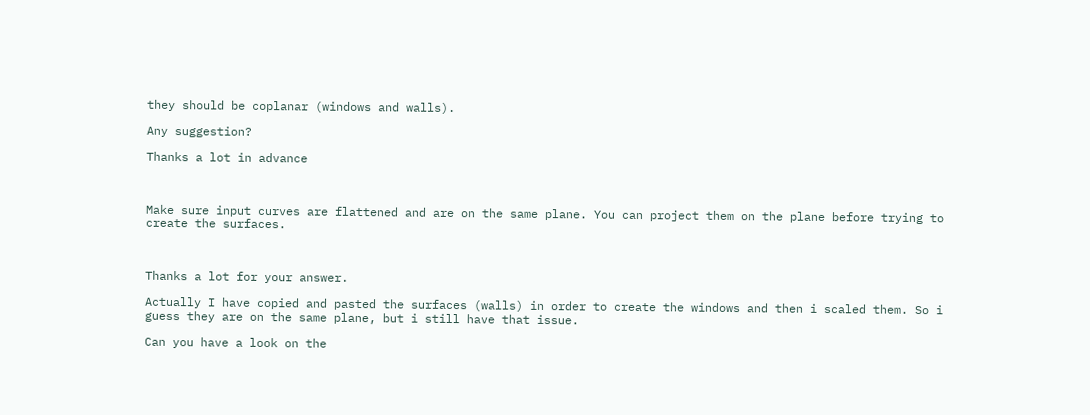they should be coplanar (windows and walls).

Any suggestion?

Thanks a lot in advance



Make sure input curves are flattened and are on the same plane. You can project them on the plane before trying to create the surfaces.



Thanks a lot for your answer.

Actually I have copied and pasted the surfaces (walls) in order to create the windows and then i scaled them. So i guess they are on the same plane, but i still have that issue.

Can you have a look on the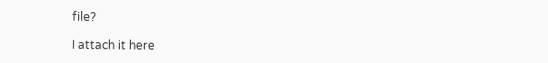file?

I attach it here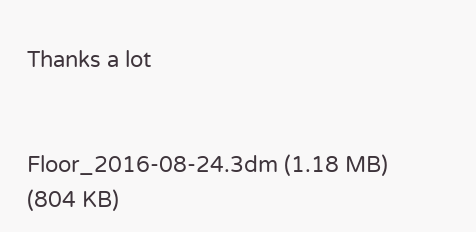Thanks a lot


Floor_2016-08-24.3dm (1.18 MB) (804 KB)